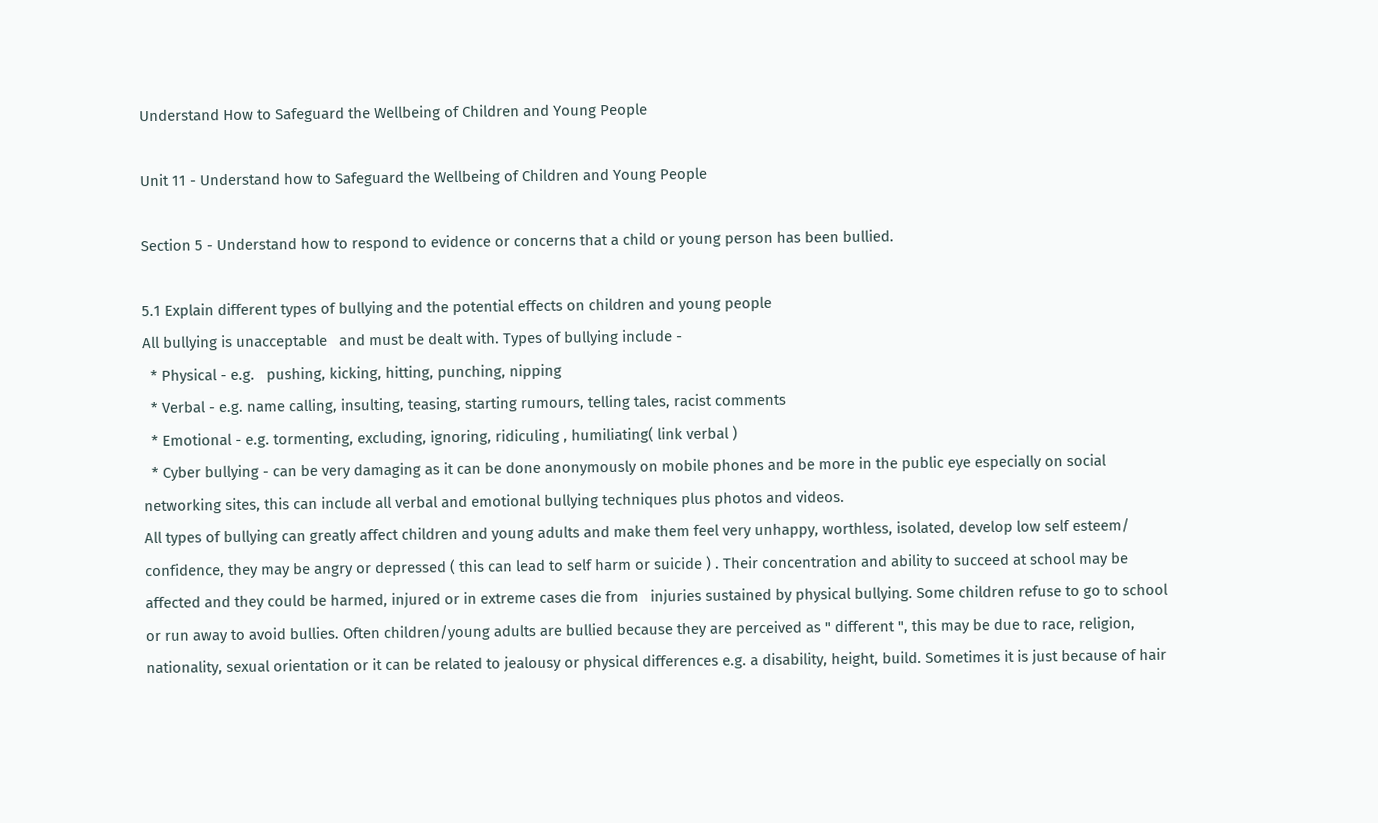Understand How to Safeguard the Wellbeing of Children and Young People

Unit 11 - Understand how to Safeguard the Wellbeing of Children and Young People

Section 5 - Understand how to respond to evidence or concerns that a child or young person has been bullied.

5.1 Explain different types of bullying and the potential effects on children and young people
All bullying is unacceptable   and must be dealt with. Types of bullying include -
  * Physical - e.g.   pushing, kicking, hitting, punching, nipping
  * Verbal - e.g. name calling, insulting, teasing, starting rumours, telling tales, racist comments
  * Emotional - e.g. tormenting, excluding, ignoring, ridiculing , humiliating( link verbal )
  * Cyber bullying - can be very damaging as it can be done anonymously on mobile phones and be more in the public eye especially on social networking sites, this can include all verbal and emotional bullying techniques plus photos and videos.
All types of bullying can greatly affect children and young adults and make them feel very unhappy, worthless, isolated, develop low self esteem/ confidence, they may be angry or depressed ( this can lead to self harm or suicide ) . Their concentration and ability to succeed at school may be affected and they could be harmed, injured or in extreme cases die from   injuries sustained by physical bullying. Some children refuse to go to school or run away to avoid bullies. Often children/young adults are bullied because they are perceived as " different ", this may be due to race, religion, nationality, sexual orientation or it can be related to jealousy or physical differences e.g. a disability, height, build. Sometimes it is just because of hair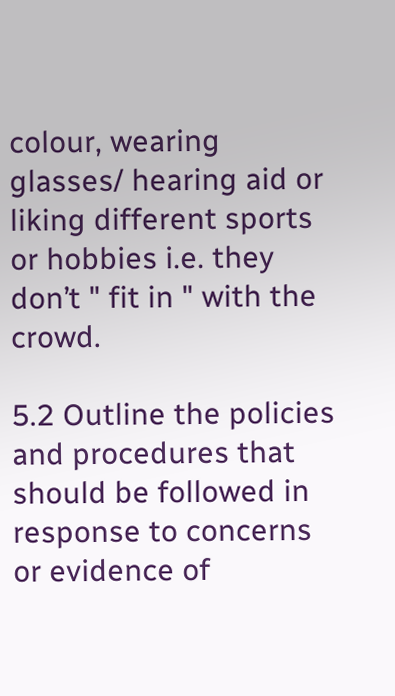colour, wearing glasses/ hearing aid or liking different sports or hobbies i.e. they don’t " fit in " with the crowd.

5.2 Outline the policies and procedures that should be followed in response to concerns or evidence of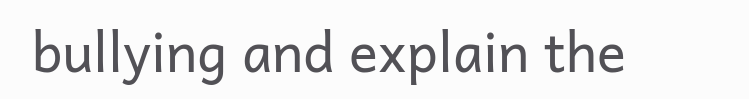bullying and explain the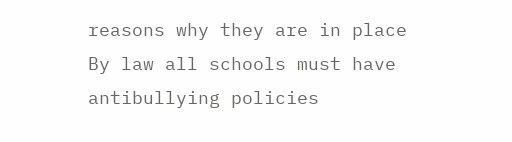reasons why they are in place
By law all schools must have antibullying policies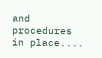and procedures in place....